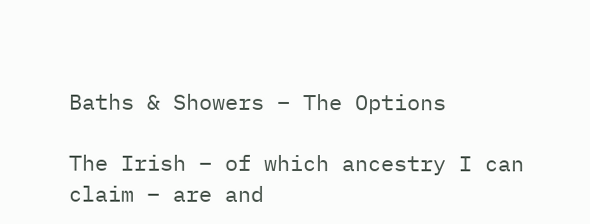Baths & Showers – The Options

The Irish – of which ancestry I can claim – are and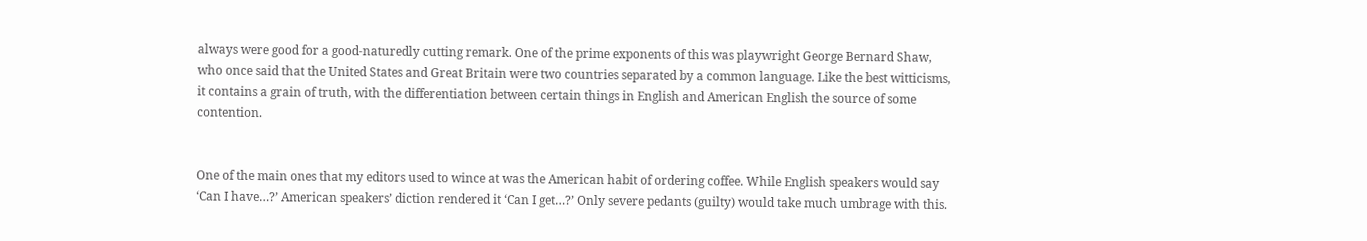always were good for a good-naturedly cutting remark. One of the prime exponents of this was playwright George Bernard Shaw, who once said that the United States and Great Britain were two countries separated by a common language. Like the best witticisms, it contains a grain of truth, with the differentiation between certain things in English and American English the source of some contention.


One of the main ones that my editors used to wince at was the American habit of ordering coffee. While English speakers would say ‘Can I have…?’ American speakers’ diction rendered it ‘Can I get…?’ Only severe pedants (guilty) would take much umbrage with this.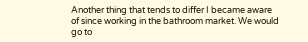Another thing that tends to differ I became aware of since working in the bathroom market. We would go to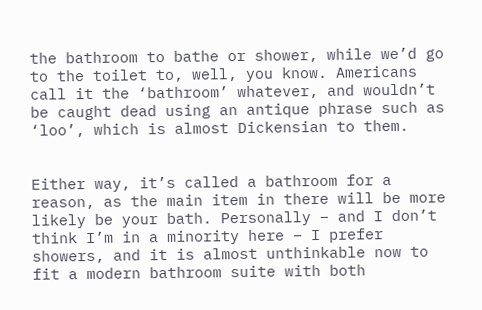the bathroom to bathe or shower, while we’d go to the toilet to, well, you know. Americans call it the ‘bathroom’ whatever, and wouldn’t be caught dead using an antique phrase such as ‘loo’, which is almost Dickensian to them.


Either way, it’s called a bathroom for a reason, as the main item in there will be more likely be your bath. Personally – and I don’t think I’m in a minority here – I prefer showers, and it is almost unthinkable now to fit a modern bathroom suite with both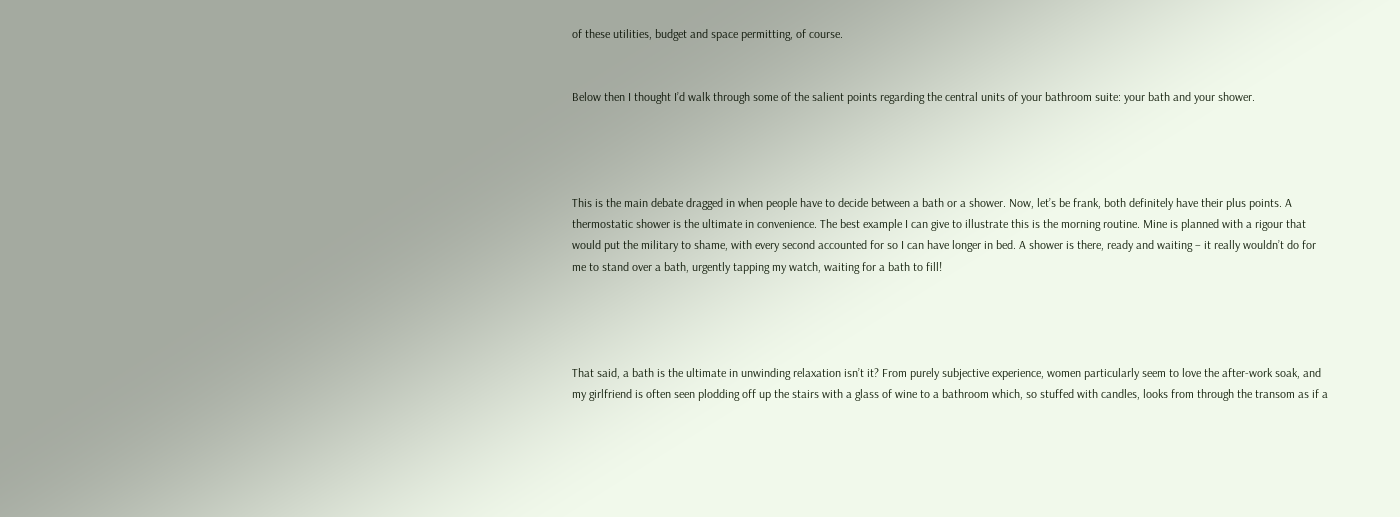of these utilities, budget and space permitting, of course.


Below then I thought I’d walk through some of the salient points regarding the central units of your bathroom suite: your bath and your shower.




This is the main debate dragged in when people have to decide between a bath or a shower. Now, let’s be frank, both definitely have their plus points. A thermostatic shower is the ultimate in convenience. The best example I can give to illustrate this is the morning routine. Mine is planned with a rigour that would put the military to shame, with every second accounted for so I can have longer in bed. A shower is there, ready and waiting – it really wouldn’t do for me to stand over a bath, urgently tapping my watch, waiting for a bath to fill!




That said, a bath is the ultimate in unwinding relaxation isn’t it? From purely subjective experience, women particularly seem to love the after-work soak, and my girlfriend is often seen plodding off up the stairs with a glass of wine to a bathroom which, so stuffed with candles, looks from through the transom as if a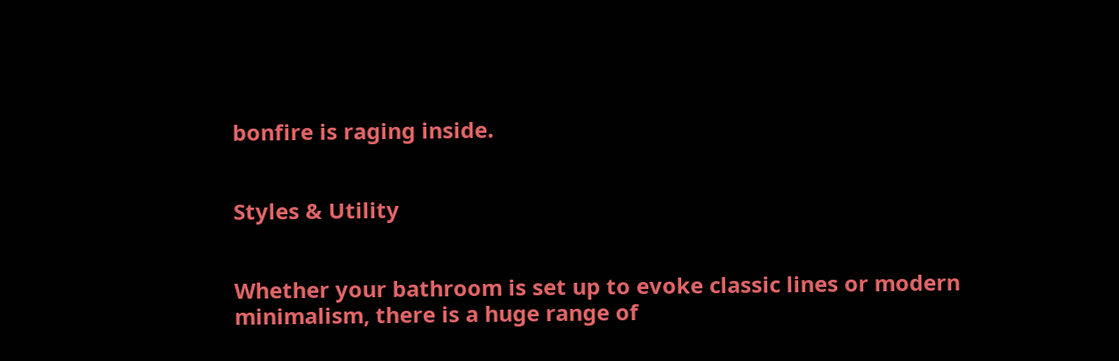bonfire is raging inside.


Styles & Utility


Whether your bathroom is set up to evoke classic lines or modern minimalism, there is a huge range of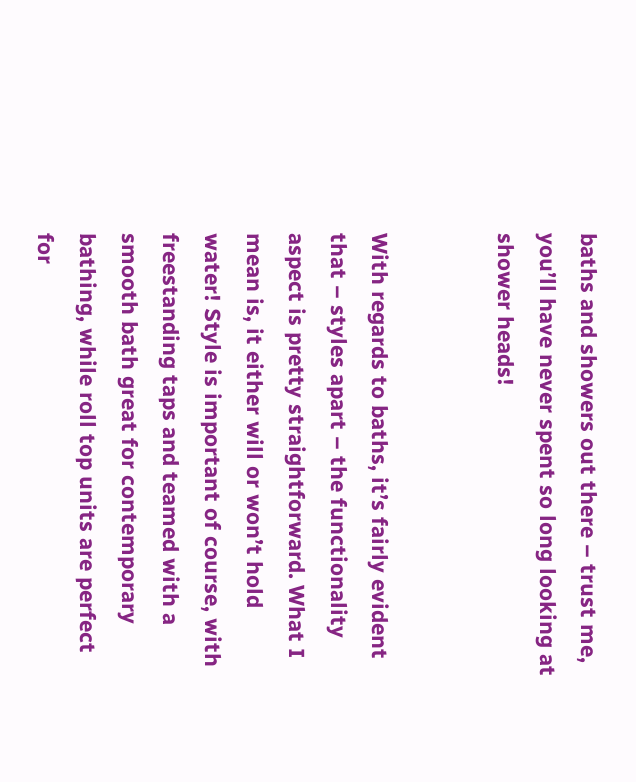baths and showers out there – trust me, you’ll have never spent so long looking at shower heads!


With regards to baths, it’s fairly evident that – styles apart – the functionality aspect is pretty straightforward. What I mean is, it either will or won’t hold water! Style is important of course, with freestanding taps and teamed with a smooth bath great for contemporary bathing, while roll top units are perfect for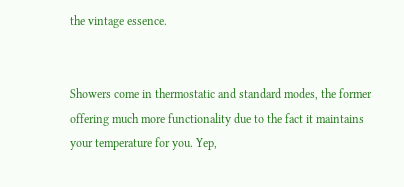the vintage essence.


Showers come in thermostatic and standard modes, the former offering much more functionality due to the fact it maintains your temperature for you. Yep,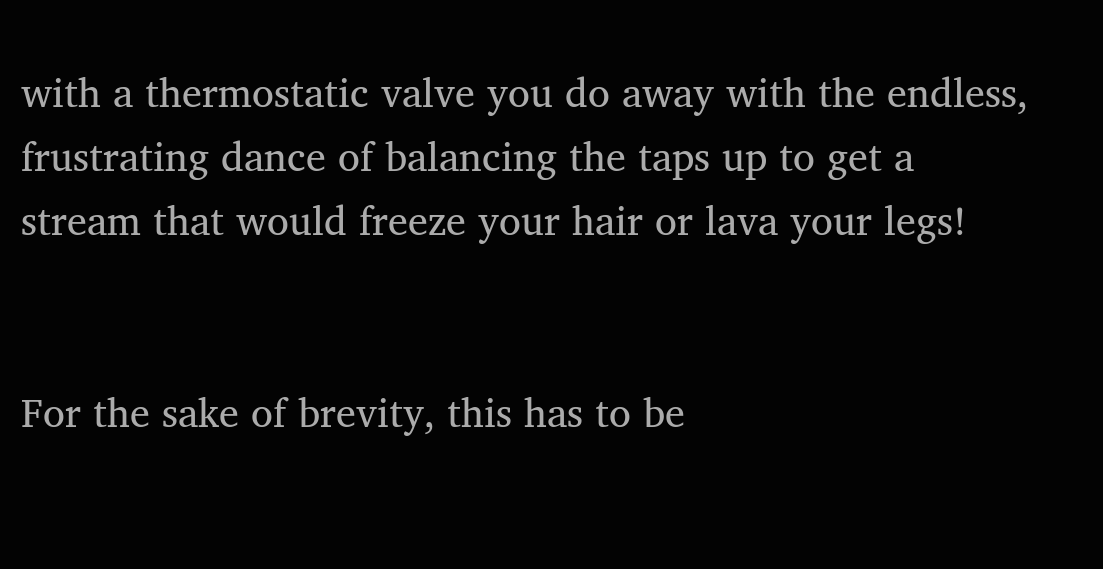with a thermostatic valve you do away with the endless, frustrating dance of balancing the taps up to get a stream that would freeze your hair or lava your legs!


For the sake of brevity, this has to be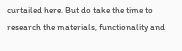curtailed here. But do take the time to research the materials, functionality and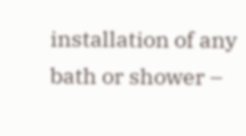installation of any bath or shower –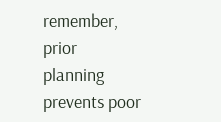remember, prior planning prevents poor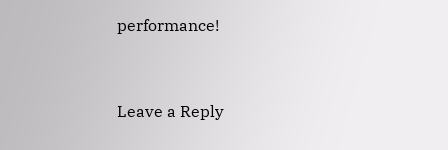performance!


Leave a Reply